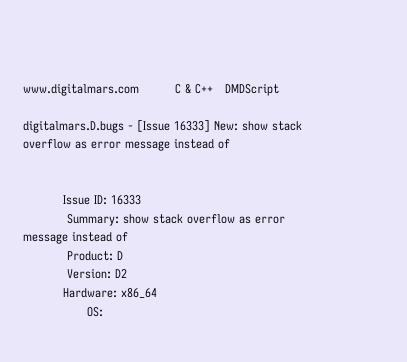www.digitalmars.com         C & C++   DMDScript

digitalmars.D.bugs - [Issue 16333] New: show stack overflow as error message instead of


          Issue ID: 16333
           Summary: show stack overflow as error message instead of
           Product: D
           Version: D2
          Hardware: x86_64
                OS: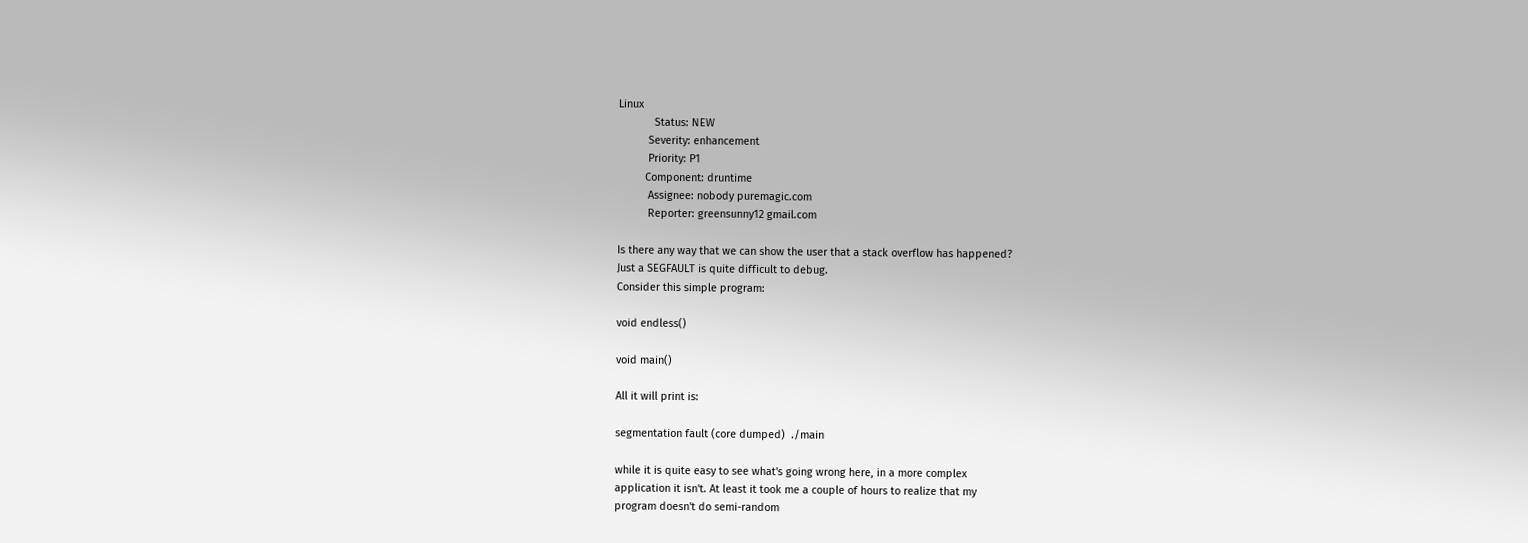Linux
            Status: NEW
          Severity: enhancement
          Priority: P1
         Component: druntime
          Assignee: nobody puremagic.com
          Reporter: greensunny12 gmail.com

Is there any way that we can show the user that a stack overflow has happened?
Just a SEGFAULT is quite difficult to debug.
Consider this simple program:

void endless()

void main()

All it will print is:

segmentation fault (core dumped)  ./main

while it is quite easy to see what's going wrong here, in a more complex
application it isn't. At least it took me a couple of hours to realize that my
program doesn't do semi-random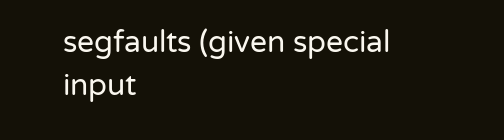segfaults (given special input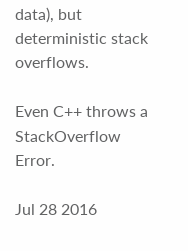data), but
deterministic stack overflows.

Even C++ throws a StackOverflow Error.

Jul 28 2016